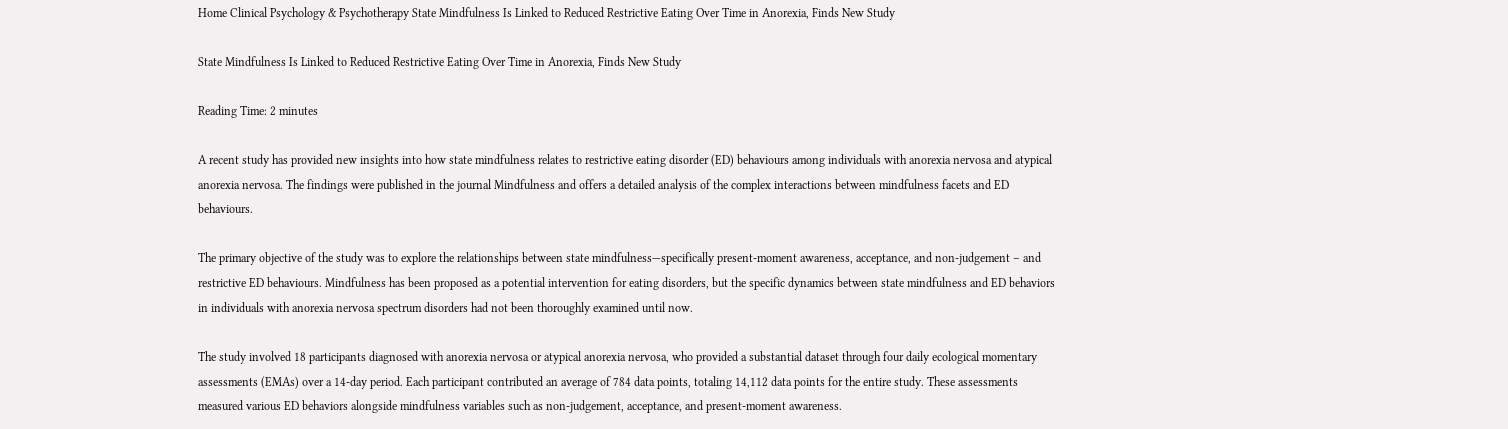Home Clinical Psychology & Psychotherapy State Mindfulness Is Linked to Reduced Restrictive Eating Over Time in Anorexia, Finds New Study

State Mindfulness Is Linked to Reduced Restrictive Eating Over Time in Anorexia, Finds New Study

Reading Time: 2 minutes

A recent study has provided new insights into how state mindfulness relates to restrictive eating disorder (ED) behaviours among individuals with anorexia nervosa and atypical anorexia nervosa. The findings were published in the journal Mindfulness and offers a detailed analysis of the complex interactions between mindfulness facets and ED behaviours.

The primary objective of the study was to explore the relationships between state mindfulness—specifically present-moment awareness, acceptance, and non-judgement – and restrictive ED behaviours. Mindfulness has been proposed as a potential intervention for eating disorders, but the specific dynamics between state mindfulness and ED behaviors in individuals with anorexia nervosa spectrum disorders had not been thoroughly examined until now.

The study involved 18 participants diagnosed with anorexia nervosa or atypical anorexia nervosa, who provided a substantial dataset through four daily ecological momentary assessments (EMAs) over a 14-day period. Each participant contributed an average of 784 data points, totaling 14,112 data points for the entire study. These assessments measured various ED behaviors alongside mindfulness variables such as non-judgement, acceptance, and present-moment awareness.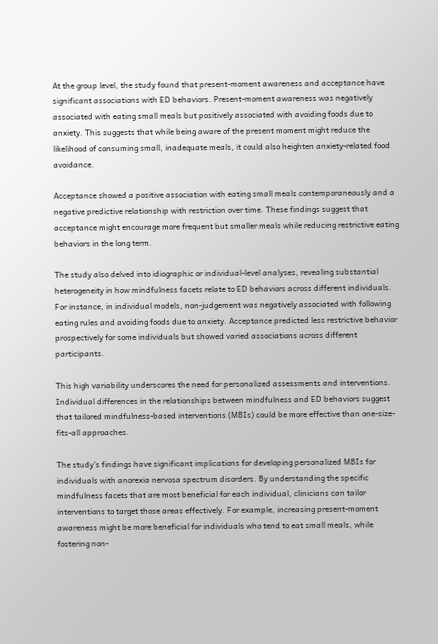At the group level, the study found that present-moment awareness and acceptance have significant associations with ED behaviors. Present-moment awareness was negatively associated with eating small meals but positively associated with avoiding foods due to anxiety. This suggests that while being aware of the present moment might reduce the likelihood of consuming small, inadequate meals, it could also heighten anxiety-related food avoidance.

Acceptance showed a positive association with eating small meals contemporaneously and a negative predictive relationship with restriction over time. These findings suggest that acceptance might encourage more frequent but smaller meals while reducing restrictive eating behaviors in the long term.

The study also delved into idiographic or individual-level analyses, revealing substantial heterogeneity in how mindfulness facets relate to ED behaviors across different individuals. For instance, in individual models, non-judgement was negatively associated with following eating rules and avoiding foods due to anxiety. Acceptance predicted less restrictive behavior prospectively for some individuals but showed varied associations across different participants.

This high variability underscores the need for personalized assessments and interventions. Individual differences in the relationships between mindfulness and ED behaviors suggest that tailored mindfulness-based interventions (MBIs) could be more effective than one-size-fits-all approaches.

The study’s findings have significant implications for developing personalized MBIs for individuals with anorexia nervosa spectrum disorders. By understanding the specific mindfulness facets that are most beneficial for each individual, clinicians can tailor interventions to target those areas effectively. For example, increasing present-moment awareness might be more beneficial for individuals who tend to eat small meals, while fostering non-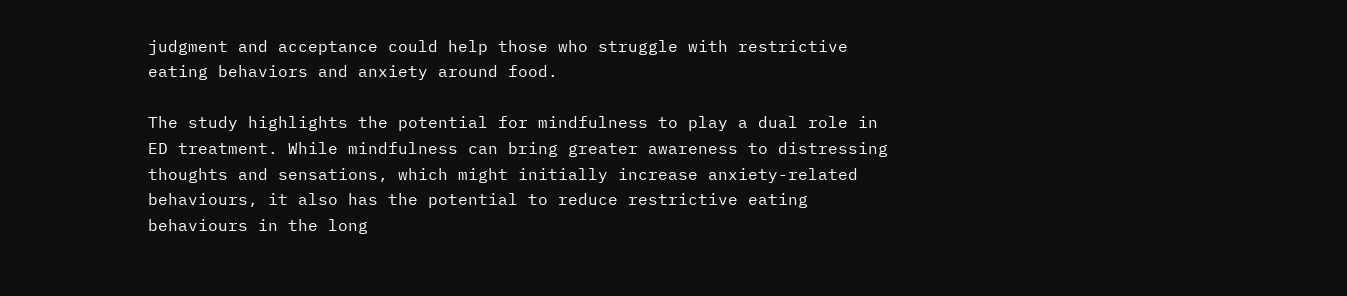judgment and acceptance could help those who struggle with restrictive eating behaviors and anxiety around food.

The study highlights the potential for mindfulness to play a dual role in ED treatment. While mindfulness can bring greater awareness to distressing thoughts and sensations, which might initially increase anxiety-related behaviours, it also has the potential to reduce restrictive eating behaviours in the long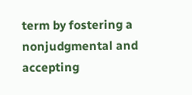term by fostering a nonjudgmental and accepting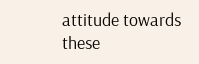attitude towards these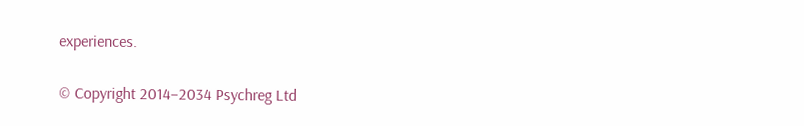experiences.

© Copyright 2014–2034 Psychreg Ltd